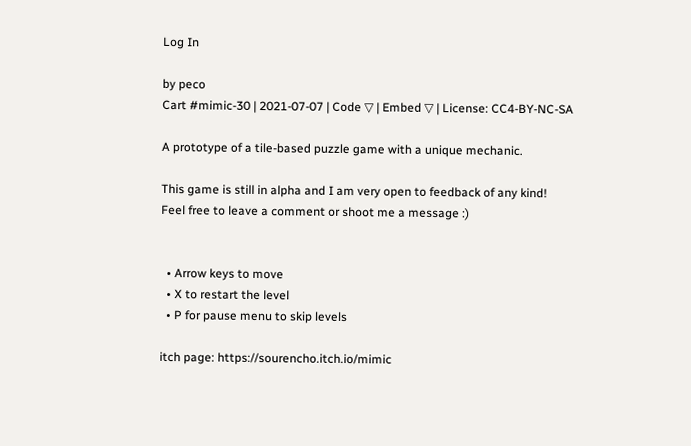Log In

by peco
Cart #mimic-30 | 2021-07-07 | Code ▽ | Embed ▽ | License: CC4-BY-NC-SA

A prototype of a tile-based puzzle game with a unique mechanic.

This game is still in alpha and I am very open to feedback of any kind!
Feel free to leave a comment or shoot me a message :)


  • Arrow keys to move
  • X to restart the level
  • P for pause menu to skip levels

itch page: https://sourencho.itch.io/mimic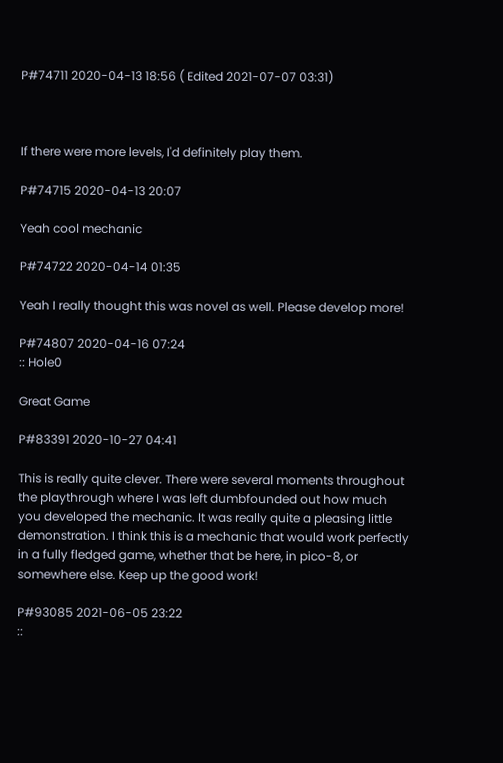P#74711 2020-04-13 18:56 ( Edited 2021-07-07 03:31)



If there were more levels, I'd definitely play them.

P#74715 2020-04-13 20:07

Yeah cool mechanic

P#74722 2020-04-14 01:35

Yeah I really thought this was novel as well. Please develop more!

P#74807 2020-04-16 07:24
:: Hole0

Great Game

P#83391 2020-10-27 04:41

This is really quite clever. There were several moments throughout the playthrough where I was left dumbfounded out how much you developed the mechanic. It was really quite a pleasing little demonstration. I think this is a mechanic that would work perfectly in a fully fledged game, whether that be here, in pico-8, or somewhere else. Keep up the good work!

P#93085 2021-06-05 23:22
::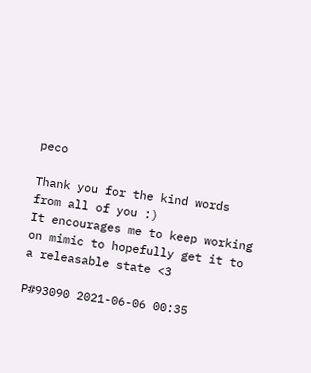peco

Thank you for the kind words from all of you :)
It encourages me to keep working on mimic to hopefully get it to a releasable state <3

P#93090 2021-06-06 00:35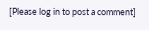[Please log in to post a comment]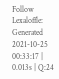Follow Lexaloffle:
Generated 2021-10-25 00:33:17 | 0.013s | Q:24